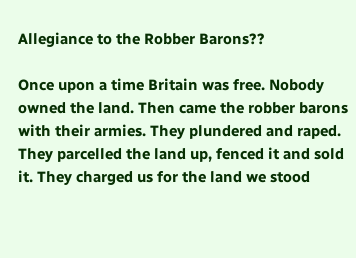Allegiance to the Robber Barons??

Once upon a time Britain was free. Nobody owned the land. Then came the robber barons with their armies. They plundered and raped. They parcelled the land up, fenced it and sold it. They charged us for the land we stood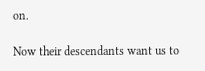on.

Now their descendants want us to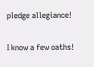pledge allegiance!

I know a few oaths!